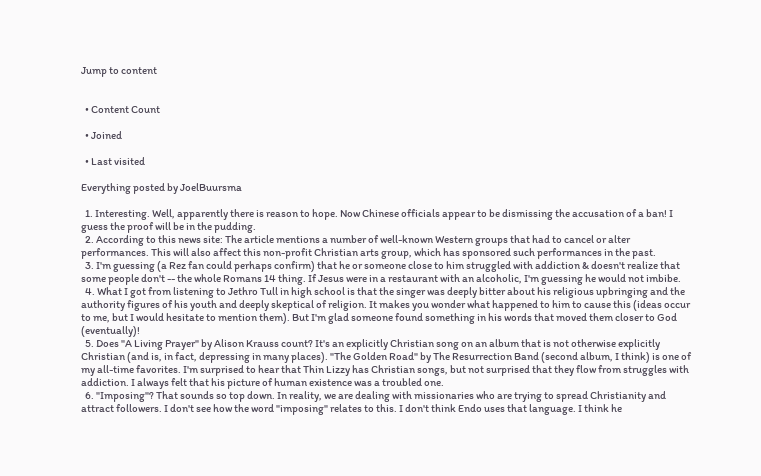Jump to content


  • Content Count

  • Joined

  • Last visited

Everything posted by JoelBuursma

  1. Interesting. Well, apparently there is reason to hope. Now Chinese officials appear to be dismissing the accusation of a ban! I guess the proof will be in the pudding.
  2. According to this news site: The article mentions a number of well-known Western groups that had to cancel or alter performances. This will also affect this non-profit Christian arts group, which has sponsored such performances in the past.
  3. I'm guessing (a Rez fan could perhaps confirm) that he or someone close to him struggled with addiction & doesn't realize that some people don't -- the whole Romans 14 thing. If Jesus were in a restaurant with an alcoholic, I'm guessing he would not imbibe.
  4. What I got from listening to Jethro Tull in high school is that the singer was deeply bitter about his religious upbringing and the authority figures of his youth and deeply skeptical of religion. It makes you wonder what happened to him to cause this (ideas occur to me, but I would hesitate to mention them). But I'm glad someone found something in his words that moved them closer to God (eventually)!
  5. Does "A Living Prayer" by Alison Krauss count? It's an explicitly Christian song on an album that is not otherwise explicitly Christian (and is, in fact, depressing in many places). "The Golden Road" by The Resurrection Band (second album, I think) is one of my all-time favorites. I'm surprised to hear that Thin Lizzy has Christian songs, but not surprised that they flow from struggles with addiction. I always felt that his picture of human existence was a troubled one.
  6. "Imposing"? That sounds so top down. In reality, we are dealing with missionaries who are trying to spread Christianity and attract followers. I don't see how the word "imposing" relates to this. I don't think Endo uses that language. I think he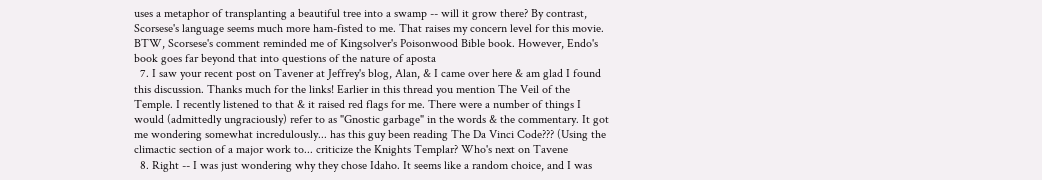uses a metaphor of transplanting a beautiful tree into a swamp -- will it grow there? By contrast, Scorsese's language seems much more ham-fisted to me. That raises my concern level for this movie. BTW, Scorsese's comment reminded me of Kingsolver's Poisonwood Bible book. However, Endo's book goes far beyond that into questions of the nature of aposta
  7. I saw your recent post on Tavener at Jeffrey's blog, Alan, & I came over here & am glad I found this discussion. Thanks much for the links! Earlier in this thread you mention The Veil of the Temple. I recently listened to that & it raised red flags for me. There were a number of things I would (admittedly ungraciously) refer to as "Gnostic garbage" in the words & the commentary. It got me wondering somewhat incredulously... has this guy been reading The Da Vinci Code??? (Using the climactic section of a major work to... criticize the Knights Templar? Who's next on Tavene
  8. Right -- I was just wondering why they chose Idaho. It seems like a random choice, and I was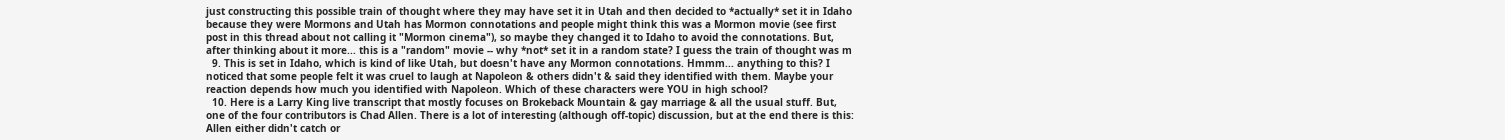just constructing this possible train of thought where they may have set it in Utah and then decided to *actually* set it in Idaho because they were Mormons and Utah has Mormon connotations and people might think this was a Mormon movie (see first post in this thread about not calling it "Mormon cinema"), so maybe they changed it to Idaho to avoid the connotations. But, after thinking about it more... this is a "random" movie -- why *not* set it in a random state? I guess the train of thought was m
  9. This is set in Idaho, which is kind of like Utah, but doesn't have any Mormon connotations. Hmmm... anything to this? I noticed that some people felt it was cruel to laugh at Napoleon & others didn't & said they identified with them. Maybe your reaction depends how much you identified with Napoleon. Which of these characters were YOU in high school?
  10. Here is a Larry King live transcript that mostly focuses on Brokeback Mountain & gay marriage & all the usual stuff. But, one of the four contributors is Chad Allen. There is a lot of interesting (although off-topic) discussion, but at the end there is this: Allen either didn't catch or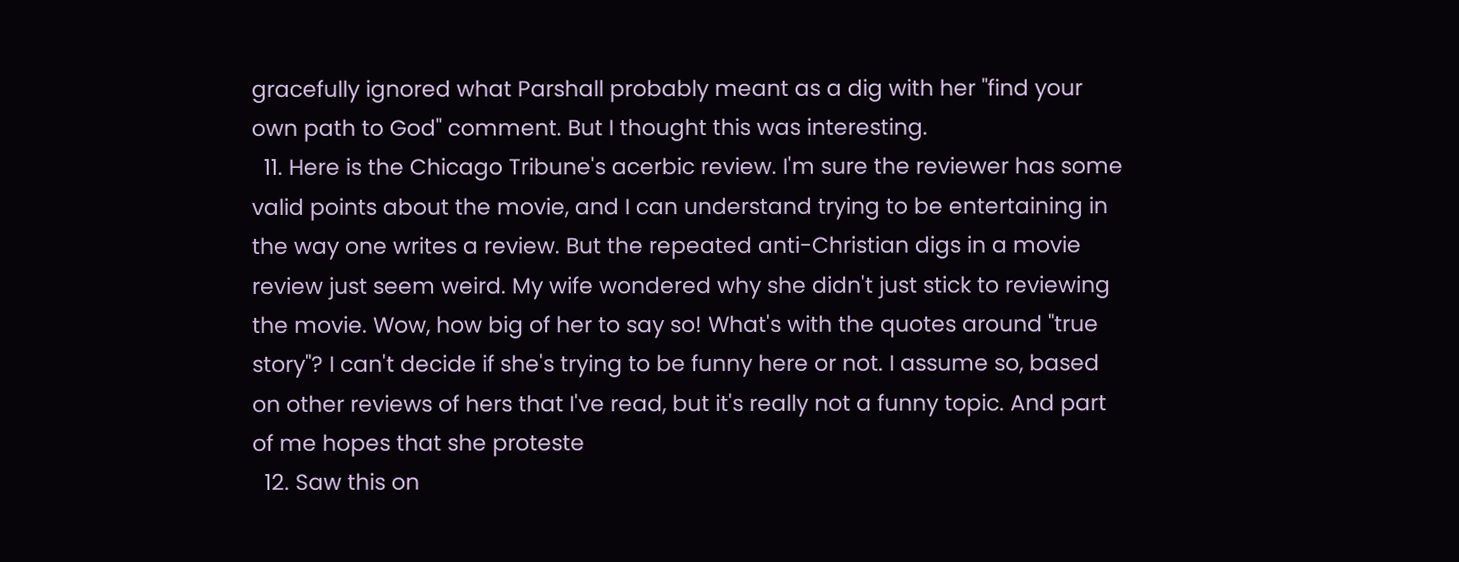gracefully ignored what Parshall probably meant as a dig with her "find your own path to God" comment. But I thought this was interesting.
  11. Here is the Chicago Tribune's acerbic review. I'm sure the reviewer has some valid points about the movie, and I can understand trying to be entertaining in the way one writes a review. But the repeated anti-Christian digs in a movie review just seem weird. My wife wondered why she didn't just stick to reviewing the movie. Wow, how big of her to say so! What's with the quotes around "true story"? I can't decide if she's trying to be funny here or not. I assume so, based on other reviews of hers that I've read, but it's really not a funny topic. And part of me hopes that she proteste
  12. Saw this on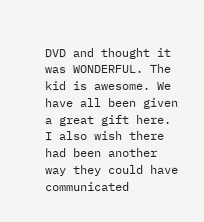DVD and thought it was WONDERFUL. The kid is awesome. We have all been given a great gift here. I also wish there had been another way they could have communicated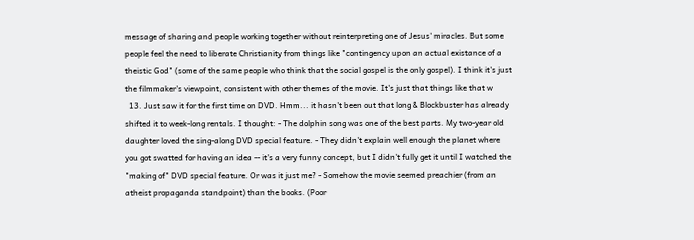message of sharing and people working together without reinterpreting one of Jesus' miracles. But some people feel the need to liberate Christianity from things like "contingency upon an actual existance of a theistic God" (some of the same people who think that the social gospel is the only gospel). I think it's just the filmmaker's viewpoint, consistent with other themes of the movie. It's just that things like that w
  13. Just saw it for the first time on DVD. Hmm... it hasn't been out that long & Blockbuster has already shifted it to week-long rentals. I thought: - The dolphin song was one of the best parts. My two-year old daughter loved the sing-along DVD special feature. - They didn't explain well enough the planet where you got swatted for having an idea -- it's a very funny concept, but I didn't fully get it until I watched the "making of" DVD special feature. Or was it just me? - Somehow the movie seemed preachier (from an atheist propaganda standpoint) than the books. (Poor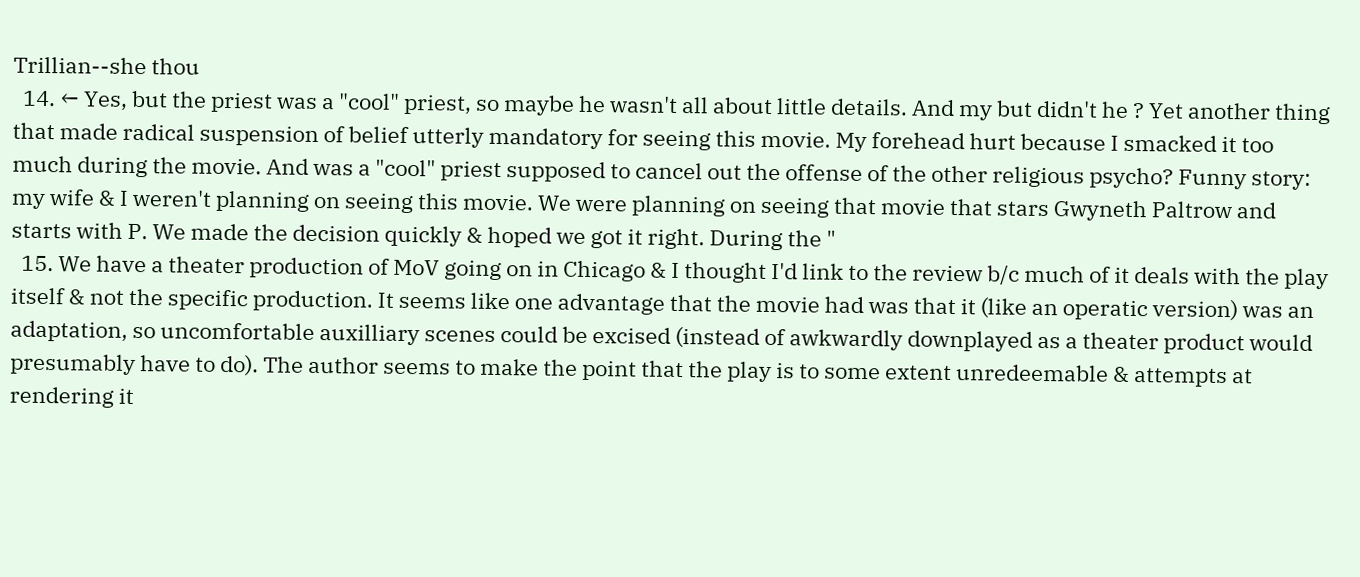Trillian--she thou
  14. ← Yes, but the priest was a "cool" priest, so maybe he wasn't all about little details. And my but didn't he ? Yet another thing that made radical suspension of belief utterly mandatory for seeing this movie. My forehead hurt because I smacked it too much during the movie. And was a "cool" priest supposed to cancel out the offense of the other religious psycho? Funny story: my wife & I weren't planning on seeing this movie. We were planning on seeing that movie that stars Gwyneth Paltrow and starts with P. We made the decision quickly & hoped we got it right. During the "
  15. We have a theater production of MoV going on in Chicago & I thought I'd link to the review b/c much of it deals with the play itself & not the specific production. It seems like one advantage that the movie had was that it (like an operatic version) was an adaptation, so uncomfortable auxilliary scenes could be excised (instead of awkwardly downplayed as a theater product would presumably have to do). The author seems to make the point that the play is to some extent unredeemable & attempts at rendering it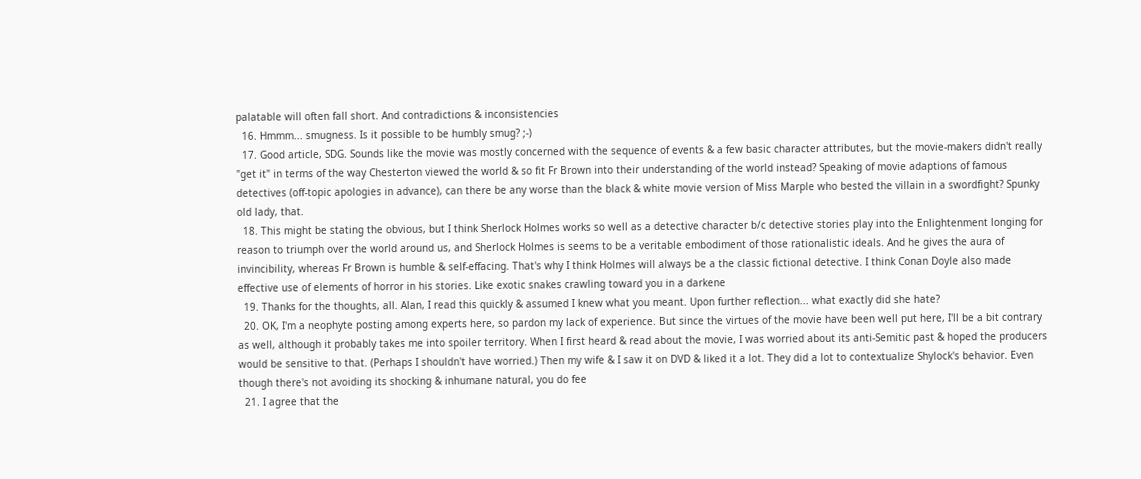palatable will often fall short. And contradictions & inconsistencies
  16. Hmmm... smugness. Is it possible to be humbly smug? ;-)
  17. Good article, SDG. Sounds like the movie was mostly concerned with the sequence of events & a few basic character attributes, but the movie-makers didn't really "get it" in terms of the way Chesterton viewed the world & so fit Fr Brown into their understanding of the world instead? Speaking of movie adaptions of famous detectives (off-topic apologies in advance), can there be any worse than the black & white movie version of Miss Marple who bested the villain in a swordfight? Spunky old lady, that.
  18. This might be stating the obvious, but I think Sherlock Holmes works so well as a detective character b/c detective stories play into the Enlightenment longing for reason to triumph over the world around us, and Sherlock Holmes is seems to be a veritable embodiment of those rationalistic ideals. And he gives the aura of invincibility, whereas Fr Brown is humble & self-effacing. That's why I think Holmes will always be a the classic fictional detective. I think Conan Doyle also made effective use of elements of horror in his stories. Like exotic snakes crawling toward you in a darkene
  19. Thanks for the thoughts, all. Alan, I read this quickly & assumed I knew what you meant. Upon further reflection... what exactly did she hate?
  20. OK, I'm a neophyte posting among experts here, so pardon my lack of experience. But since the virtues of the movie have been well put here, I'll be a bit contrary as well, although it probably takes me into spoiler territory. When I first heard & read about the movie, I was worried about its anti-Semitic past & hoped the producers would be sensitive to that. (Perhaps I shouldn't have worried.) Then my wife & I saw it on DVD & liked it a lot. They did a lot to contextualize Shylock's behavior. Even though there's not avoiding its shocking & inhumane natural, you do fee
  21. I agree that the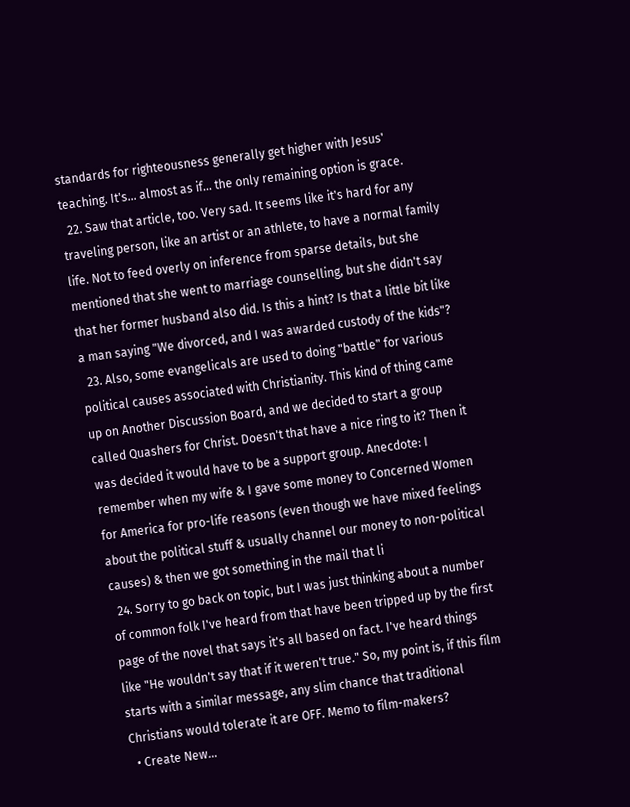standards for righteousness generally get higher with Jesus' teaching. It's... almost as if... the only remaining option is grace.
  22. Saw that article, too. Very sad. It seems like it's hard for any traveling person, like an artist or an athlete, to have a normal family life. Not to feed overly on inference from sparse details, but she mentioned that she went to marriage counselling, but she didn't say that her former husband also did. Is this a hint? Is that a little bit like a man saying "We divorced, and I was awarded custody of the kids"?
  23. Also, some evangelicals are used to doing "battle" for various political causes associated with Christianity. This kind of thing came up on Another Discussion Board, and we decided to start a group called Quashers for Christ. Doesn't that have a nice ring to it? Then it was decided it would have to be a support group. Anecdote: I remember when my wife & I gave some money to Concerned Women for America for pro-life reasons (even though we have mixed feelings about the political stuff & usually channel our money to non-political causes) & then we got something in the mail that li
  24. Sorry to go back on topic, but I was just thinking about a number of common folk I've heard from that have been tripped up by the first page of the novel that says it's all based on fact. I've heard things like "He wouldn't say that if it weren't true." So, my point is, if this film starts with a similar message, any slim chance that traditional Christians would tolerate it are OFF. Memo to film-makers?
  • Create New...